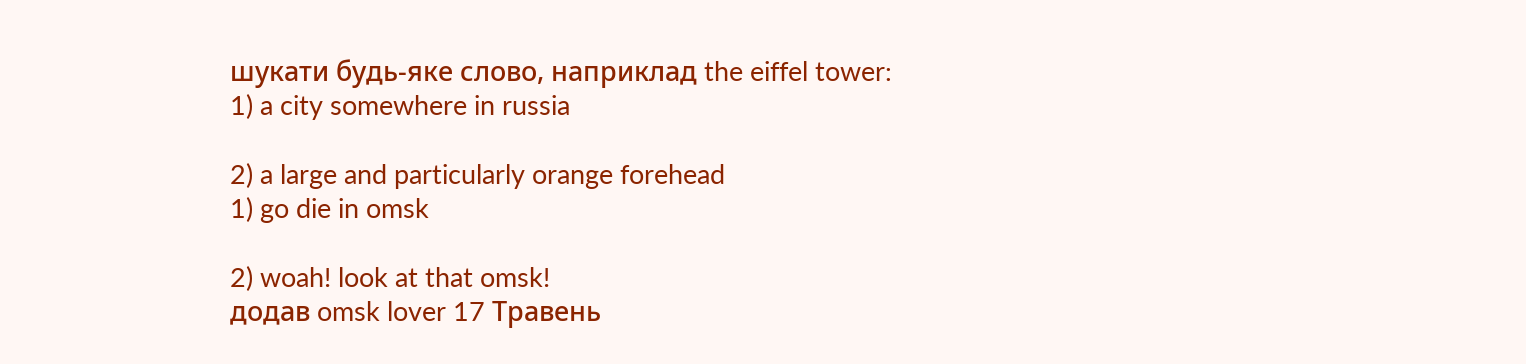шукати будь-яке слово, наприклад the eiffel tower:
1) a city somewhere in russia

2) a large and particularly orange forehead
1) go die in omsk

2) woah! look at that omsk!
додав omsk lover 17 Травень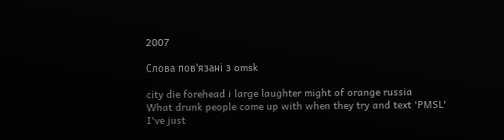2007

Слова пов'язані з omsk

city die forehead i large laughter might of orange russia
What drunk people come up with when they try and text 'PMSL'
I've just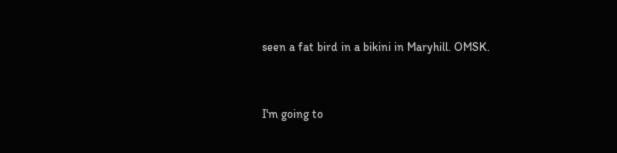seen a fat bird in a bikini in Maryhill. OMSK.


I'm going to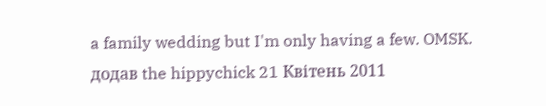a family wedding but I'm only having a few. OMSK.
додав the hippychick 21 Квітень 2011